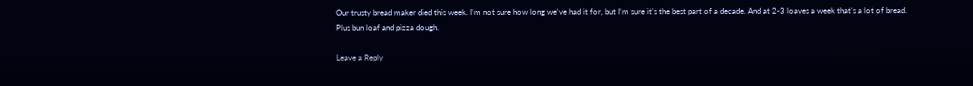Our trusty bread maker died this week. I’m not sure how long we’ve had it for, but I’m sure it’s the best part of a decade. And at 2-3 loaves a week that’s a lot of bread. Plus bun loaf and pizza dough.

Leave a Reply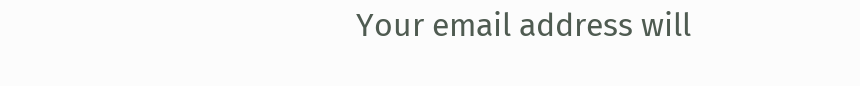Your email address will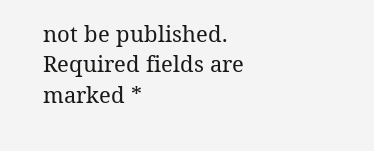not be published. Required fields are marked *